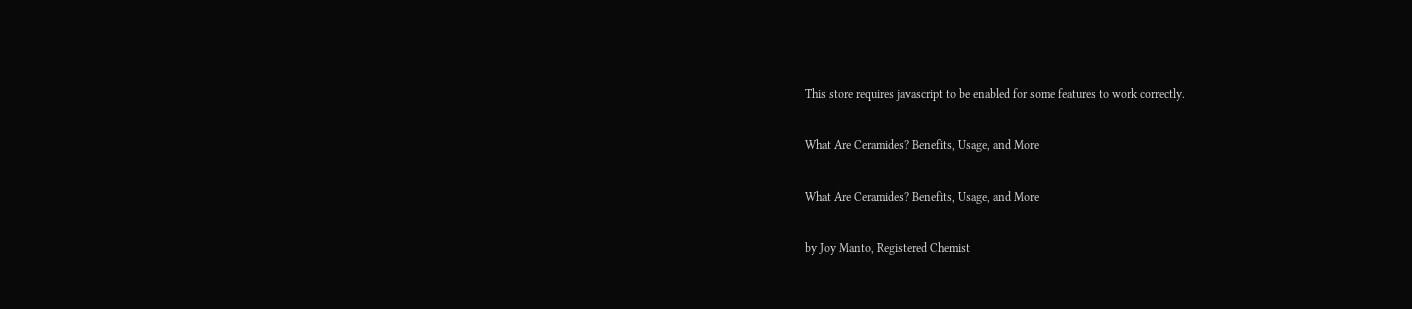This store requires javascript to be enabled for some features to work correctly.

What Are Ceramides? Benefits, Usage, and More

What Are Ceramides? Benefits, Usage, and More

by Joy Manto, Registered Chemist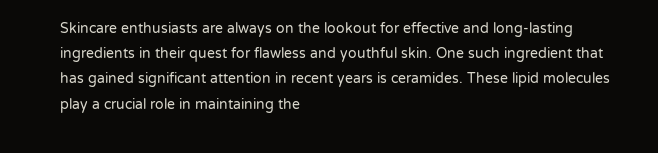Skincare enthusiasts are always on the lookout for effective and long-lasting ingredients in their quest for flawless and youthful skin. One such ingredient that has gained significant attention in recent years is ceramides. These lipid molecules play a crucial role in maintaining the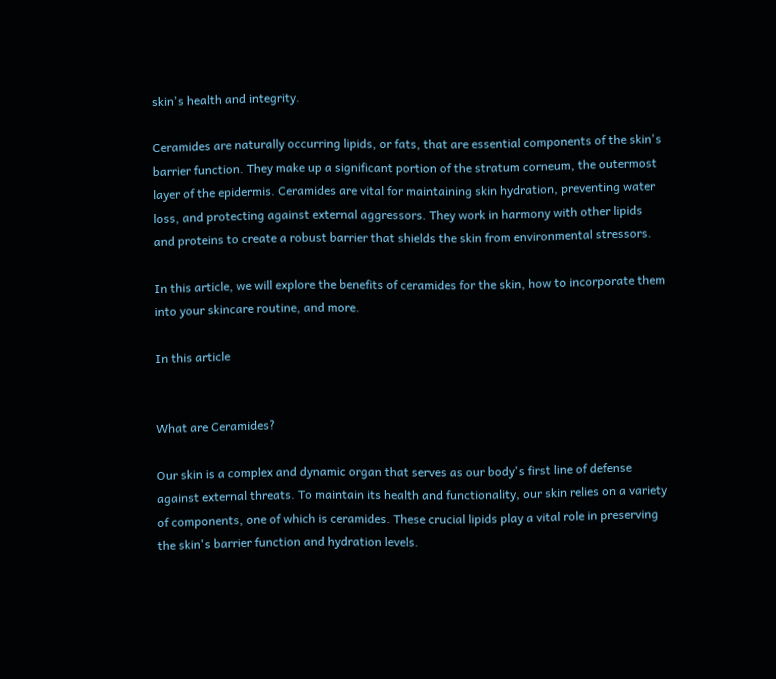skin's health and integrity.

Ceramides are naturally occurring lipids, or fats, that are essential components of the skin's barrier function. They make up a significant portion of the stratum corneum, the outermost layer of the epidermis. Ceramides are vital for maintaining skin hydration, preventing water loss, and protecting against external aggressors. They work in harmony with other lipids and proteins to create a robust barrier that shields the skin from environmental stressors.

In this article, we will explore the benefits of ceramides for the skin, how to incorporate them into your skincare routine, and more.

In this article


What are Ceramides?

Our skin is a complex and dynamic organ that serves as our body's first line of defense against external threats. To maintain its health and functionality, our skin relies on a variety of components, one of which is ceramides. These crucial lipids play a vital role in preserving the skin's barrier function and hydration levels.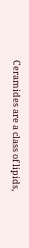Ceramides are a class of lipids,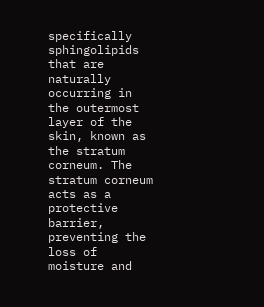specifically sphingolipids that are naturally occurring in the outermost layer of the skin, known as the stratum corneum. The stratum corneum acts as a protective barrier, preventing the loss of moisture and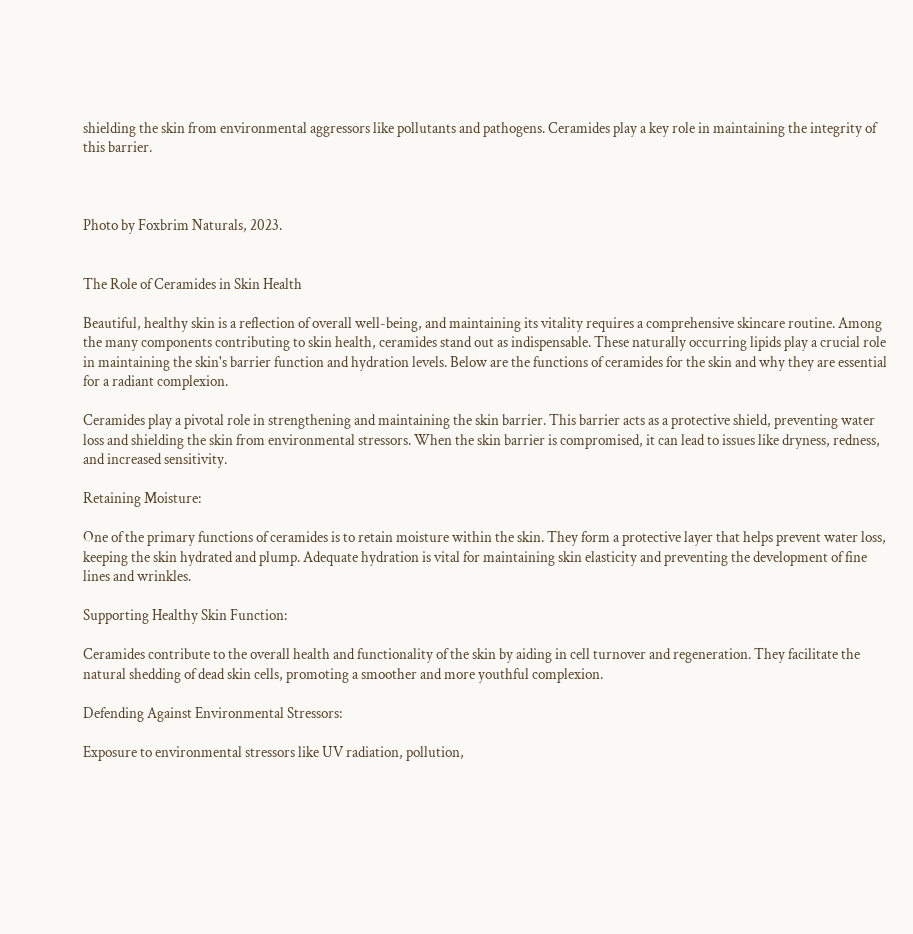shielding the skin from environmental aggressors like pollutants and pathogens. Ceramides play a key role in maintaining the integrity of this barrier.



Photo by Foxbrim Naturals, 2023.


The Role of Ceramides in Skin Health

Beautiful, healthy skin is a reflection of overall well-being, and maintaining its vitality requires a comprehensive skincare routine. Among the many components contributing to skin health, ceramides stand out as indispensable. These naturally occurring lipids play a crucial role in maintaining the skin's barrier function and hydration levels. Below are the functions of ceramides for the skin and why they are essential for a radiant complexion.

Ceramides play a pivotal role in strengthening and maintaining the skin barrier. This barrier acts as a protective shield, preventing water loss and shielding the skin from environmental stressors. When the skin barrier is compromised, it can lead to issues like dryness, redness, and increased sensitivity.

Retaining Moisture:

One of the primary functions of ceramides is to retain moisture within the skin. They form a protective layer that helps prevent water loss, keeping the skin hydrated and plump. Adequate hydration is vital for maintaining skin elasticity and preventing the development of fine lines and wrinkles.

Supporting Healthy Skin Function:

Ceramides contribute to the overall health and functionality of the skin by aiding in cell turnover and regeneration. They facilitate the natural shedding of dead skin cells, promoting a smoother and more youthful complexion.

Defending Against Environmental Stressors:

Exposure to environmental stressors like UV radiation, pollution,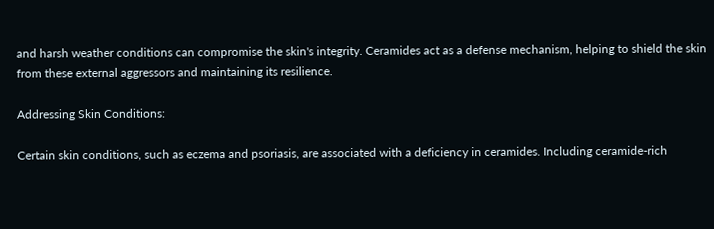and harsh weather conditions can compromise the skin's integrity. Ceramides act as a defense mechanism, helping to shield the skin from these external aggressors and maintaining its resilience.

Addressing Skin Conditions:

Certain skin conditions, such as eczema and psoriasis, are associated with a deficiency in ceramides. Including ceramide-rich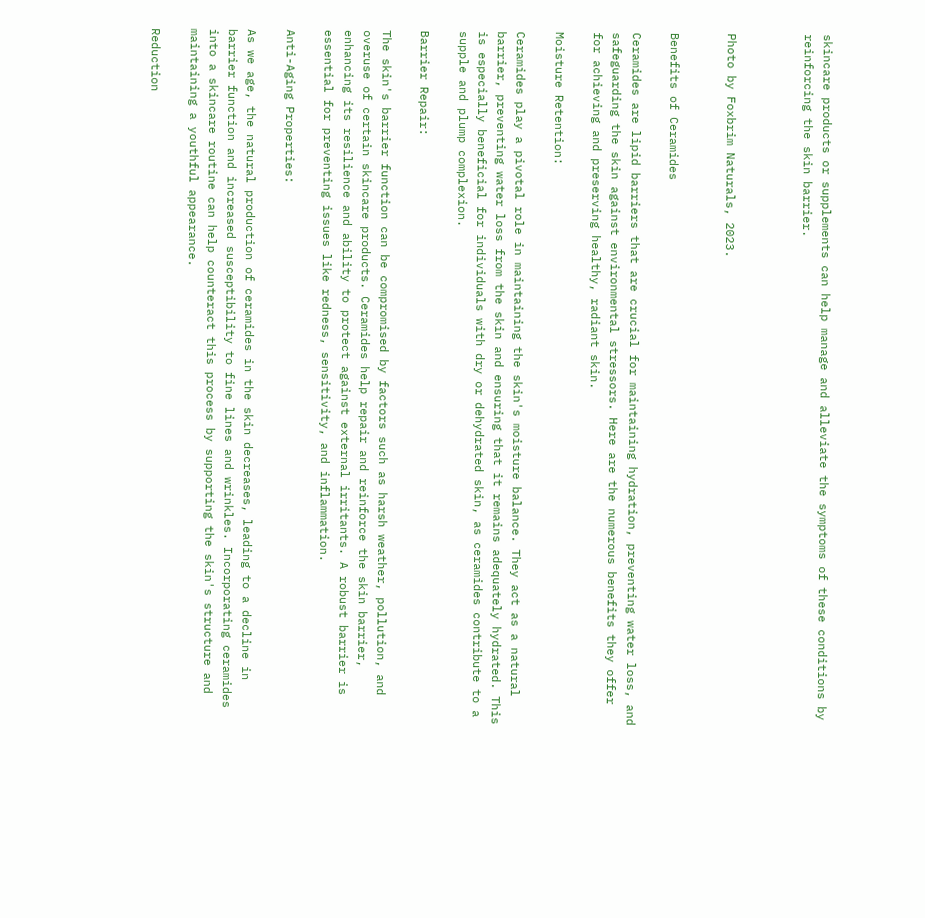skincare products or supplements can help manage and alleviate the symptoms of these conditions by reinforcing the skin barrier.



Photo by Foxbrim Naturals, 2023.


Benefits of Ceramides

Ceramides are lipid barriers that are crucial for maintaining hydration, preventing water loss, and safeguarding the skin against environmental stressors. Here are the numerous benefits they offer for achieving and preserving healthy, radiant skin.

Moisture Retention:

Ceramides play a pivotal role in maintaining the skin's moisture balance. They act as a natural barrier, preventing water loss from the skin and ensuring that it remains adequately hydrated. This is especially beneficial for individuals with dry or dehydrated skin, as ceramides contribute to a supple and plump complexion.

Barrier Repair:

The skin's barrier function can be compromised by factors such as harsh weather, pollution, and overuse of certain skincare products. Ceramides help repair and reinforce the skin barrier, enhancing its resilience and ability to protect against external irritants. A robust barrier is essential for preventing issues like redness, sensitivity, and inflammation.

Anti-Aging Properties:

As we age, the natural production of ceramides in the skin decreases, leading to a decline in barrier function and increased susceptibility to fine lines and wrinkles. Incorporating ceramides into a skincare routine can help counteract this process by supporting the skin's structure and maintaining a youthful appearance.

Reduction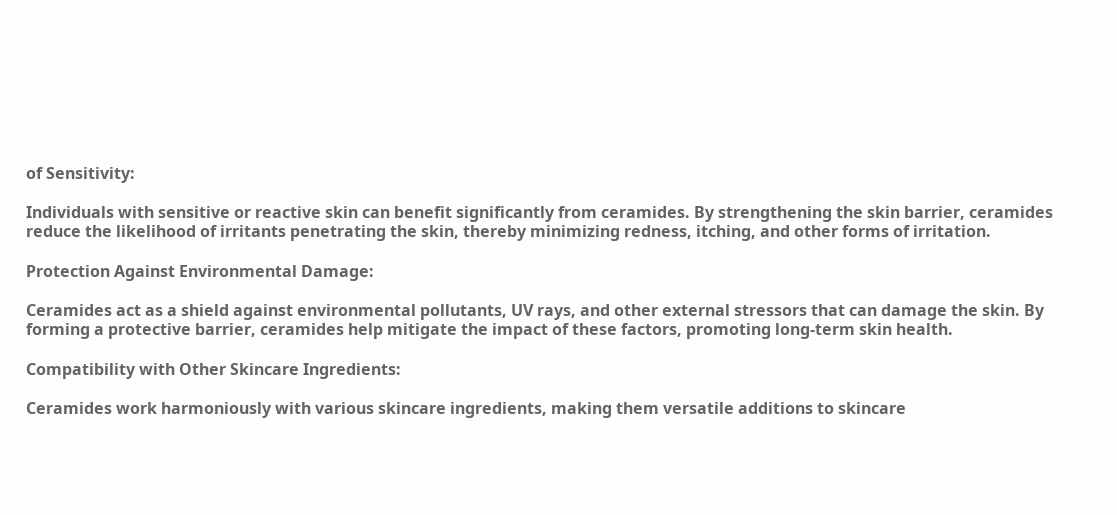of Sensitivity:

Individuals with sensitive or reactive skin can benefit significantly from ceramides. By strengthening the skin barrier, ceramides reduce the likelihood of irritants penetrating the skin, thereby minimizing redness, itching, and other forms of irritation.

Protection Against Environmental Damage:

Ceramides act as a shield against environmental pollutants, UV rays, and other external stressors that can damage the skin. By forming a protective barrier, ceramides help mitigate the impact of these factors, promoting long-term skin health.

Compatibility with Other Skincare Ingredients:

Ceramides work harmoniously with various skincare ingredients, making them versatile additions to skincare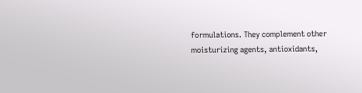formulations. They complement other moisturizing agents, antioxidants,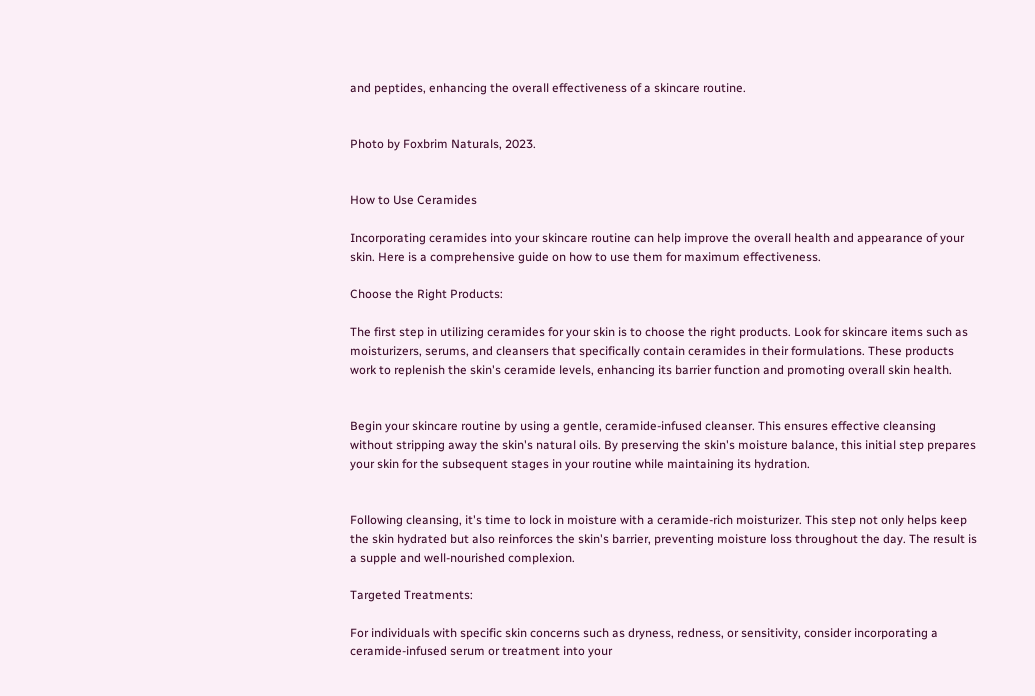and peptides, enhancing the overall effectiveness of a skincare routine.


Photo by Foxbrim Naturals, 2023.


How to Use Ceramides

Incorporating ceramides into your skincare routine can help improve the overall health and appearance of your skin. Here is a comprehensive guide on how to use them for maximum effectiveness.

Choose the Right Products:

The first step in utilizing ceramides for your skin is to choose the right products. Look for skincare items such as moisturizers, serums, and cleansers that specifically contain ceramides in their formulations. These products work to replenish the skin's ceramide levels, enhancing its barrier function and promoting overall skin health.


Begin your skincare routine by using a gentle, ceramide-infused cleanser. This ensures effective cleansing without stripping away the skin's natural oils. By preserving the skin's moisture balance, this initial step prepares your skin for the subsequent stages in your routine while maintaining its hydration.


Following cleansing, it's time to lock in moisture with a ceramide-rich moisturizer. This step not only helps keep the skin hydrated but also reinforces the skin's barrier, preventing moisture loss throughout the day. The result is a supple and well-nourished complexion.

Targeted Treatments:

For individuals with specific skin concerns such as dryness, redness, or sensitivity, consider incorporating a ceramide-infused serum or treatment into your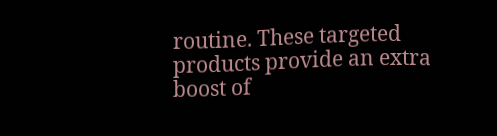routine. These targeted products provide an extra boost of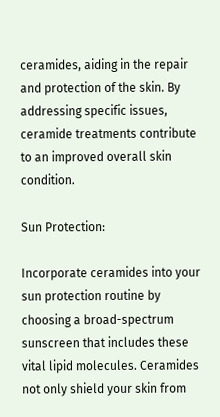ceramides, aiding in the repair and protection of the skin. By addressing specific issues, ceramide treatments contribute to an improved overall skin condition.

Sun Protection:

Incorporate ceramides into your sun protection routine by choosing a broad-spectrum sunscreen that includes these vital lipid molecules. Ceramides not only shield your skin from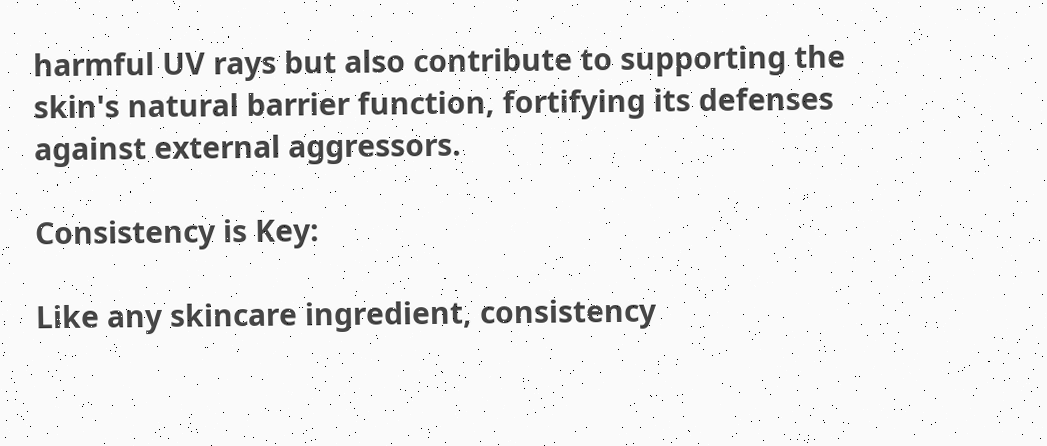harmful UV rays but also contribute to supporting the skin's natural barrier function, fortifying its defenses against external aggressors.

Consistency is Key:

Like any skincare ingredient, consistency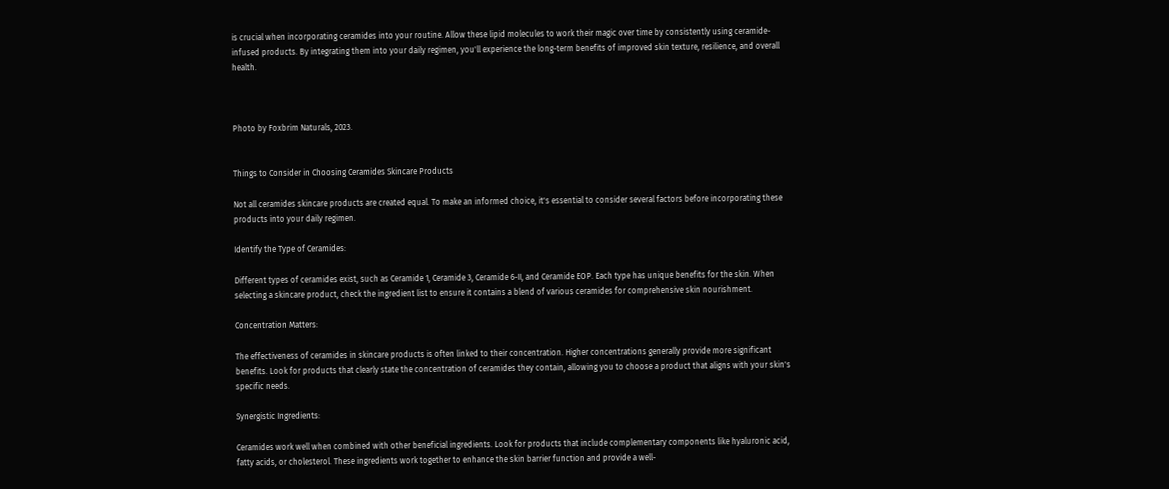is crucial when incorporating ceramides into your routine. Allow these lipid molecules to work their magic over time by consistently using ceramide-infused products. By integrating them into your daily regimen, you'll experience the long-term benefits of improved skin texture, resilience, and overall health.



Photo by Foxbrim Naturals, 2023.


Things to Consider in Choosing Ceramides Skincare Products

Not all ceramides skincare products are created equal. To make an informed choice, it's essential to consider several factors before incorporating these products into your daily regimen.

Identify the Type of Ceramides:

Different types of ceramides exist, such as Ceramide 1, Ceramide 3, Ceramide 6-II, and Ceramide EOP. Each type has unique benefits for the skin. When selecting a skincare product, check the ingredient list to ensure it contains a blend of various ceramides for comprehensive skin nourishment.

Concentration Matters:

The effectiveness of ceramides in skincare products is often linked to their concentration. Higher concentrations generally provide more significant benefits. Look for products that clearly state the concentration of ceramides they contain, allowing you to choose a product that aligns with your skin's specific needs.

Synergistic Ingredients:

Ceramides work well when combined with other beneficial ingredients. Look for products that include complementary components like hyaluronic acid, fatty acids, or cholesterol. These ingredients work together to enhance the skin barrier function and provide a well-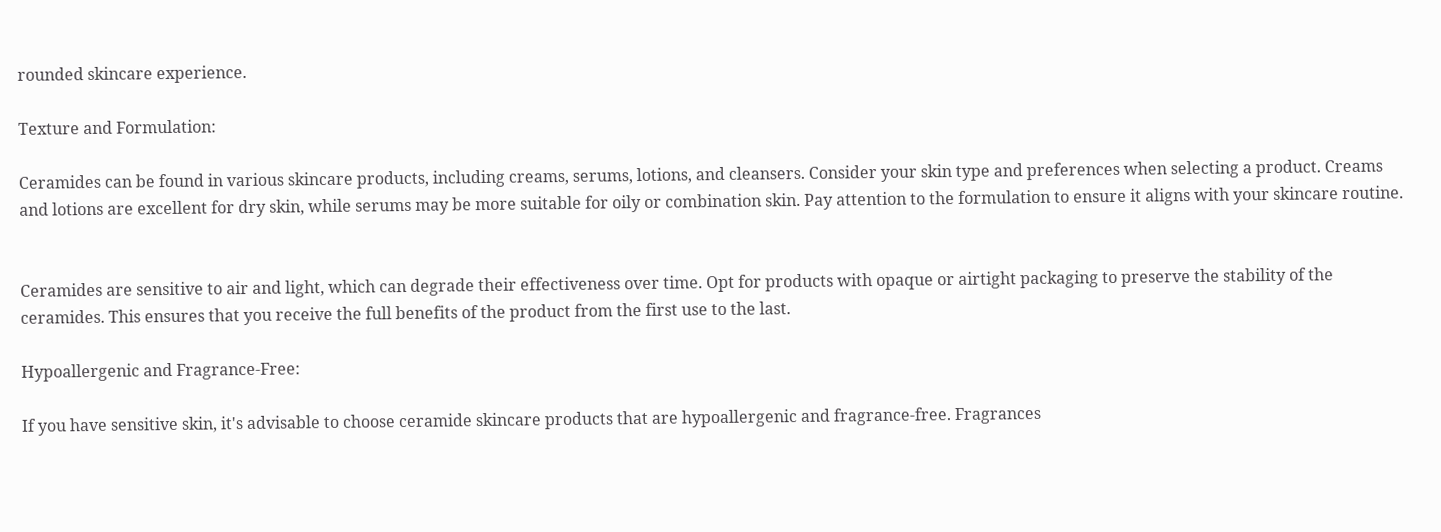rounded skincare experience.

Texture and Formulation:

Ceramides can be found in various skincare products, including creams, serums, lotions, and cleansers. Consider your skin type and preferences when selecting a product. Creams and lotions are excellent for dry skin, while serums may be more suitable for oily or combination skin. Pay attention to the formulation to ensure it aligns with your skincare routine.


Ceramides are sensitive to air and light, which can degrade their effectiveness over time. Opt for products with opaque or airtight packaging to preserve the stability of the ceramides. This ensures that you receive the full benefits of the product from the first use to the last.

Hypoallergenic and Fragrance-Free:

If you have sensitive skin, it's advisable to choose ceramide skincare products that are hypoallergenic and fragrance-free. Fragrances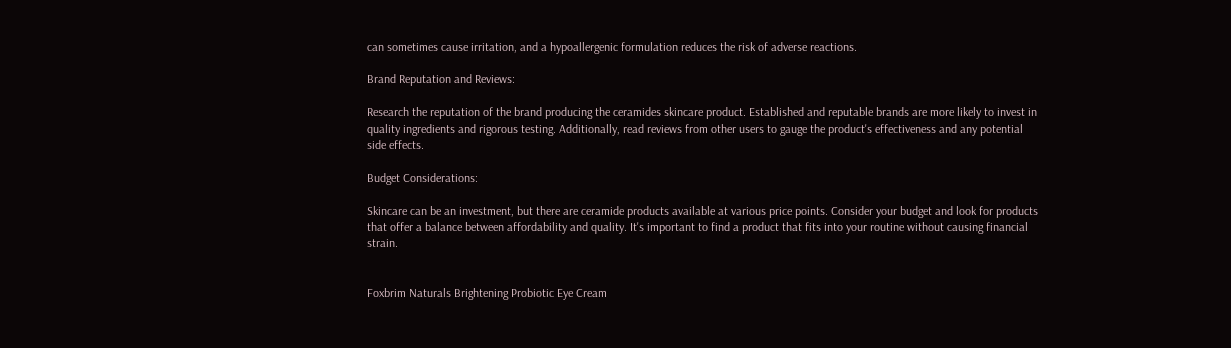can sometimes cause irritation, and a hypoallergenic formulation reduces the risk of adverse reactions.

Brand Reputation and Reviews:

Research the reputation of the brand producing the ceramides skincare product. Established and reputable brands are more likely to invest in quality ingredients and rigorous testing. Additionally, read reviews from other users to gauge the product's effectiveness and any potential side effects.

Budget Considerations:

Skincare can be an investment, but there are ceramide products available at various price points. Consider your budget and look for products that offer a balance between affordability and quality. It's important to find a product that fits into your routine without causing financial strain.


Foxbrim Naturals Brightening Probiotic Eye Cream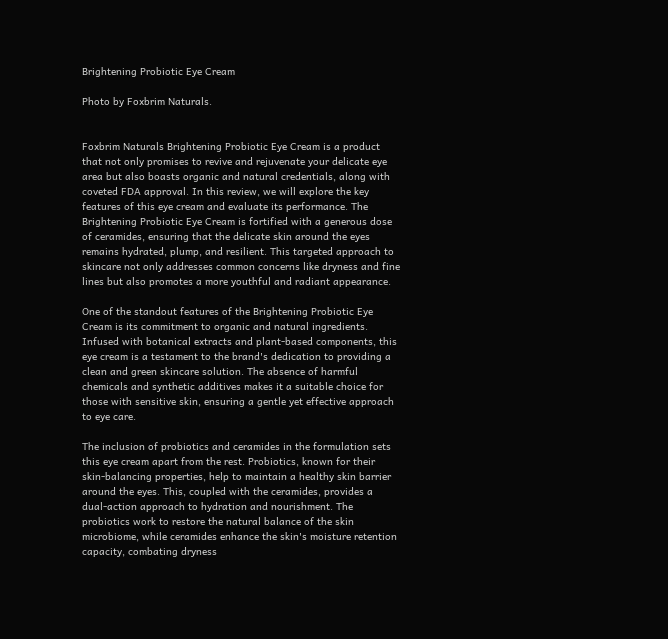Brightening Probiotic Eye Cream

Photo by Foxbrim Naturals.


Foxbrim Naturals Brightening Probiotic Eye Cream is a product that not only promises to revive and rejuvenate your delicate eye area but also boasts organic and natural credentials, along with coveted FDA approval. In this review, we will explore the key features of this eye cream and evaluate its performance. The Brightening Probiotic Eye Cream is fortified with a generous dose of ceramides, ensuring that the delicate skin around the eyes remains hydrated, plump, and resilient. This targeted approach to skincare not only addresses common concerns like dryness and fine lines but also promotes a more youthful and radiant appearance.

One of the standout features of the Brightening Probiotic Eye Cream is its commitment to organic and natural ingredients. Infused with botanical extracts and plant-based components, this eye cream is a testament to the brand's dedication to providing a clean and green skincare solution. The absence of harmful chemicals and synthetic additives makes it a suitable choice for those with sensitive skin, ensuring a gentle yet effective approach to eye care.

The inclusion of probiotics and ceramides in the formulation sets this eye cream apart from the rest. Probiotics, known for their skin-balancing properties, help to maintain a healthy skin barrier around the eyes. This, coupled with the ceramides, provides a dual-action approach to hydration and nourishment. The probiotics work to restore the natural balance of the skin microbiome, while ceramides enhance the skin's moisture retention capacity, combating dryness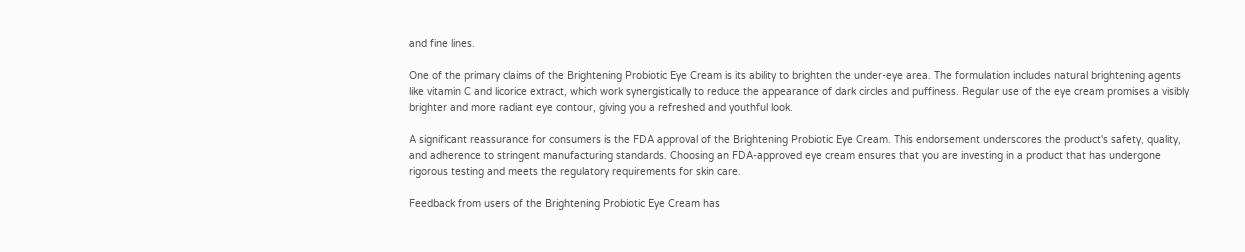and fine lines.

One of the primary claims of the Brightening Probiotic Eye Cream is its ability to brighten the under-eye area. The formulation includes natural brightening agents like vitamin C and licorice extract, which work synergistically to reduce the appearance of dark circles and puffiness. Regular use of the eye cream promises a visibly brighter and more radiant eye contour, giving you a refreshed and youthful look.

A significant reassurance for consumers is the FDA approval of the Brightening Probiotic Eye Cream. This endorsement underscores the product's safety, quality, and adherence to stringent manufacturing standards. Choosing an FDA-approved eye cream ensures that you are investing in a product that has undergone rigorous testing and meets the regulatory requirements for skin care.

Feedback from users of the Brightening Probiotic Eye Cream has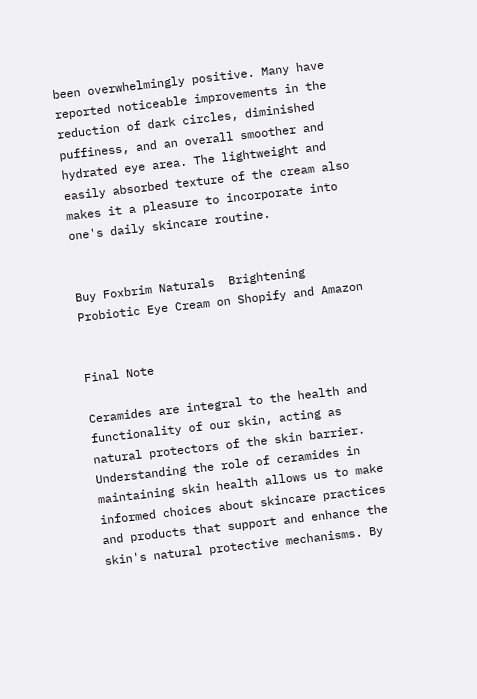been overwhelmingly positive. Many have reported noticeable improvements in the reduction of dark circles, diminished puffiness, and an overall smoother and hydrated eye area. The lightweight and easily absorbed texture of the cream also makes it a pleasure to incorporate into one's daily skincare routine.


Buy Foxbrim Naturals  Brightening Probiotic Eye Cream on Shopify and Amazon


Final Note

Ceramides are integral to the health and functionality of our skin, acting as natural protectors of the skin barrier. Understanding the role of ceramides in maintaining skin health allows us to make informed choices about skincare practices and products that support and enhance the skin's natural protective mechanisms. By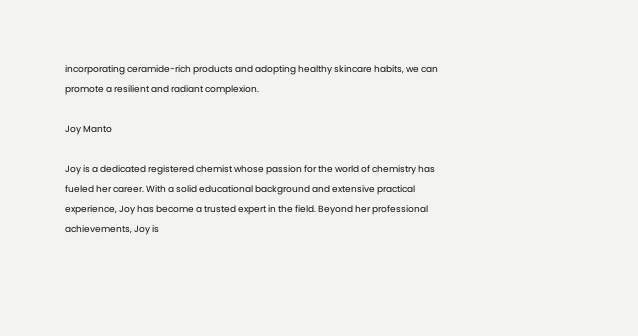incorporating ceramide-rich products and adopting healthy skincare habits, we can promote a resilient and radiant complexion.

Joy Manto

Joy is a dedicated registered chemist whose passion for the world of chemistry has fueled her career. With a solid educational background and extensive practical experience, Joy has become a trusted expert in the field. Beyond her professional achievements, Joy is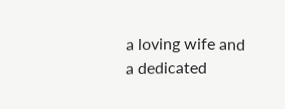a loving wife and a dedicated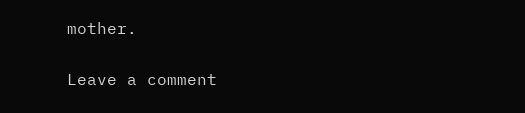mother.

Leave a comment